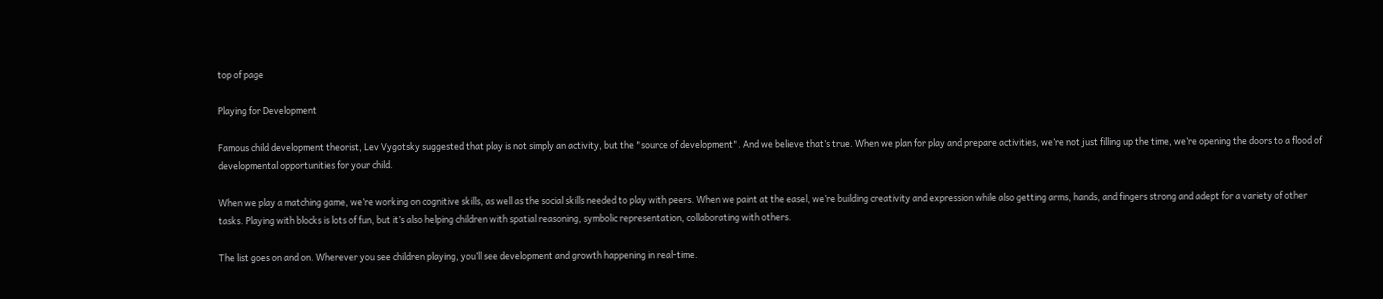top of page

Playing for Development

Famous child development theorist, Lev Vygotsky suggested that play is not simply an activity, but the "source of development". And we believe that’s true. When we plan for play and prepare activities, we’re not just filling up the time, we’re opening the doors to a flood of developmental opportunities for your child.

When we play a matching game, we’re working on cognitive skills, as well as the social skills needed to play with peers. When we paint at the easel, we’re building creativity and expression while also getting arms, hands, and fingers strong and adept for a variety of other tasks. Playing with blocks is lots of fun, but it’s also helping children with spatial reasoning, symbolic representation, collaborating with others.

The list goes on and on. Wherever you see children playing, you’ll see development and growth happening in real-time.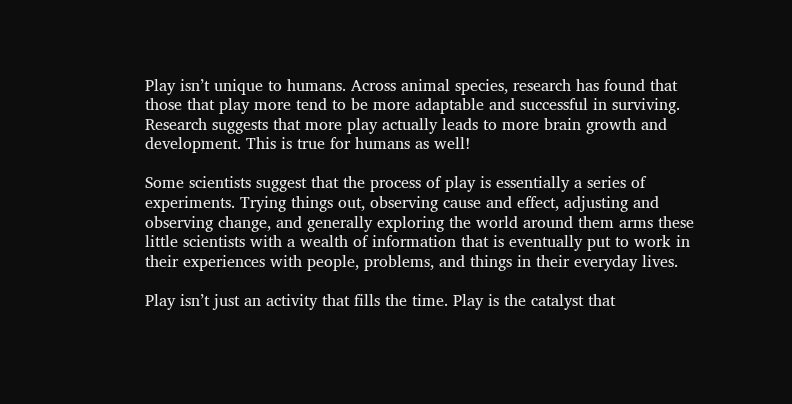Play isn’t unique to humans. Across animal species, research has found that those that play more tend to be more adaptable and successful in surviving. Research suggests that more play actually leads to more brain growth and development. This is true for humans as well!

Some scientists suggest that the process of play is essentially a series of experiments. Trying things out, observing cause and effect, adjusting and observing change, and generally exploring the world around them arms these little scientists with a wealth of information that is eventually put to work in their experiences with people, problems, and things in their everyday lives.

Play isn’t just an activity that fills the time. Play is the catalyst that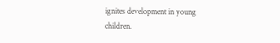ignites development in young children.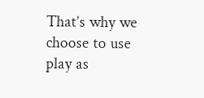That’s why we choose to use play as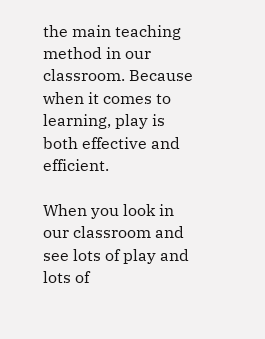the main teaching method in our classroom. Because when it comes to learning, play is both effective and efficient.

When you look in our classroom and see lots of play and lots of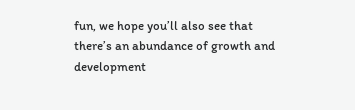fun, we hope you’ll also see that there’s an abundance of growth and development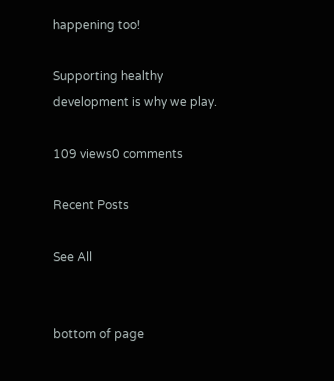happening too!

Supporting healthy development is why we play.

109 views0 comments

Recent Posts

See All


bottom of page